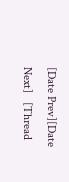[Date Prev][Date Next]   [Thread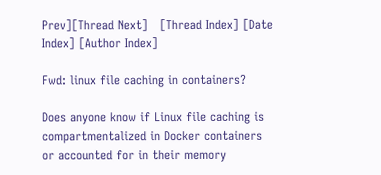Prev][Thread Next]   [Thread Index] [Date Index] [Author Index]

Fwd: linux file caching in containers?

Does anyone know if Linux file caching is compartmentalized in Docker containers or accounted for in their memory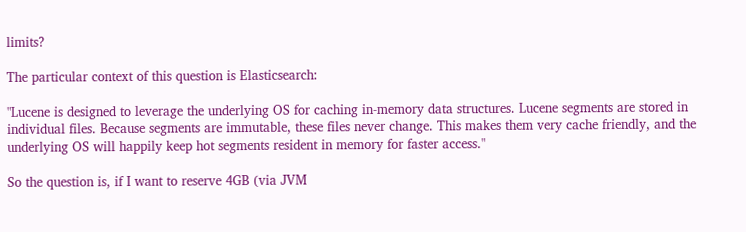limits?

The particular context of this question is Elasticsearch:

"Lucene is designed to leverage the underlying OS for caching in-memory data structures. Lucene segments are stored in individual files. Because segments are immutable, these files never change. This makes them very cache friendly, and the underlying OS will happily keep hot segments resident in memory for faster access."

So the question is, if I want to reserve 4GB (via JVM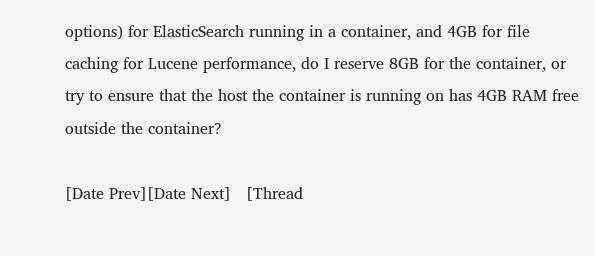options) for ElasticSearch running in a container, and 4GB for file caching for Lucene performance, do I reserve 8GB for the container, or try to ensure that the host the container is running on has 4GB RAM free outside the container?

[Date Prev][Date Next]   [Thread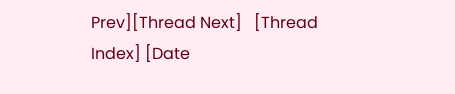Prev][Thread Next]   [Thread Index] [Date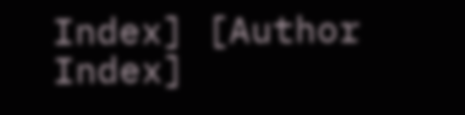Index] [Author Index]